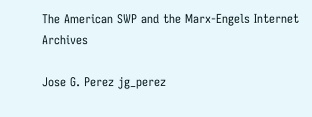The American SWP and the Marx-Engels Internet Archives

Jose G. Perez jg_perez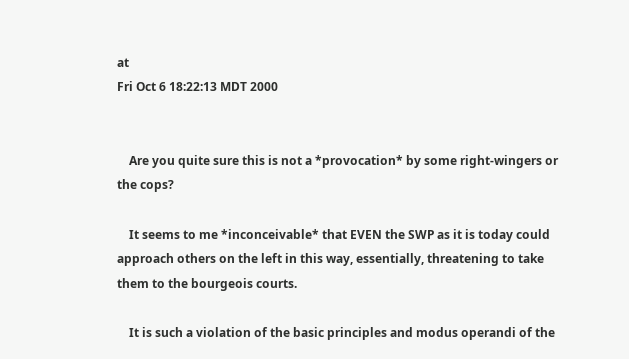at
Fri Oct 6 18:22:13 MDT 2000


    Are you quite sure this is not a *provocation* by some right-wingers or
the cops?

    It seems to me *inconceivable* that EVEN the SWP as it is today could
approach others on the left in this way, essentially, threatening to take
them to the bourgeois courts.

    It is such a violation of the basic principles and modus operandi of the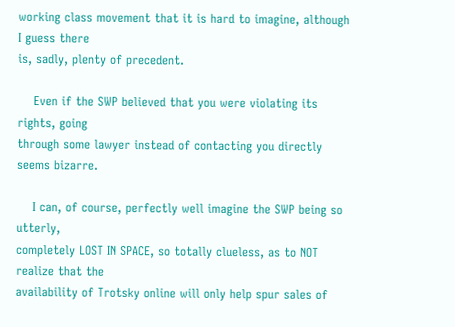working class movement that it is hard to imagine, although I guess there
is, sadly, plenty of precedent.

    Even if the SWP believed that you were violating its rights, going
through some lawyer instead of contacting you directly seems bizarre.

    I can, of course, perfectly well imagine the SWP being so utterly,
completely LOST IN SPACE, so totally clueless, as to NOT realize that the
availability of Trotsky online will only help spur sales of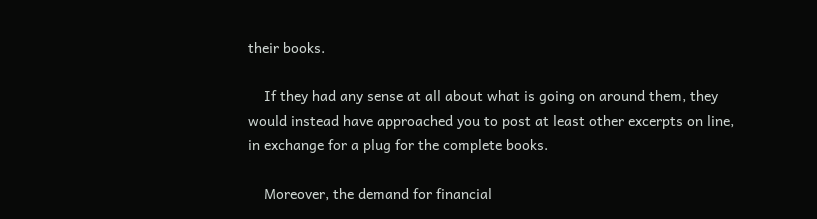their books.

    If they had any sense at all about what is going on around them, they
would instead have approached you to post at least other excerpts on line,
in exchange for a plug for the complete books.

    Moreover, the demand for financial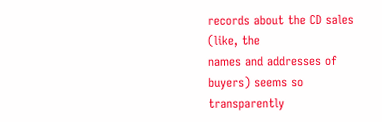records about the CD sales (like, the
names and addresses of buyers) seems so transparently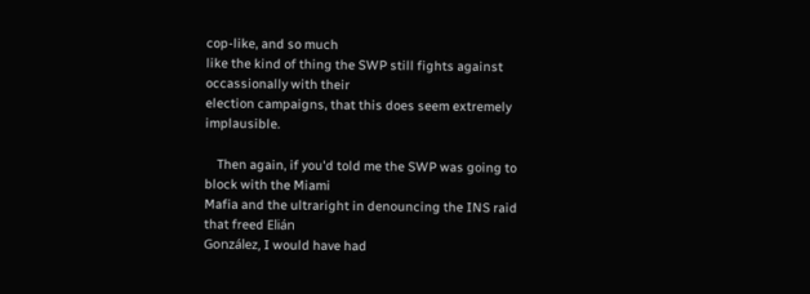cop-like, and so much
like the kind of thing the SWP still fights against occassionally with their
election campaigns, that this does seem extremely implausible.

    Then again, if you'd told me the SWP was going to block with the Miami
Mafia and the ultraright in denouncing the INS raid that freed Elián
González, I would have had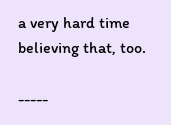a very hard time believing that, too.

-----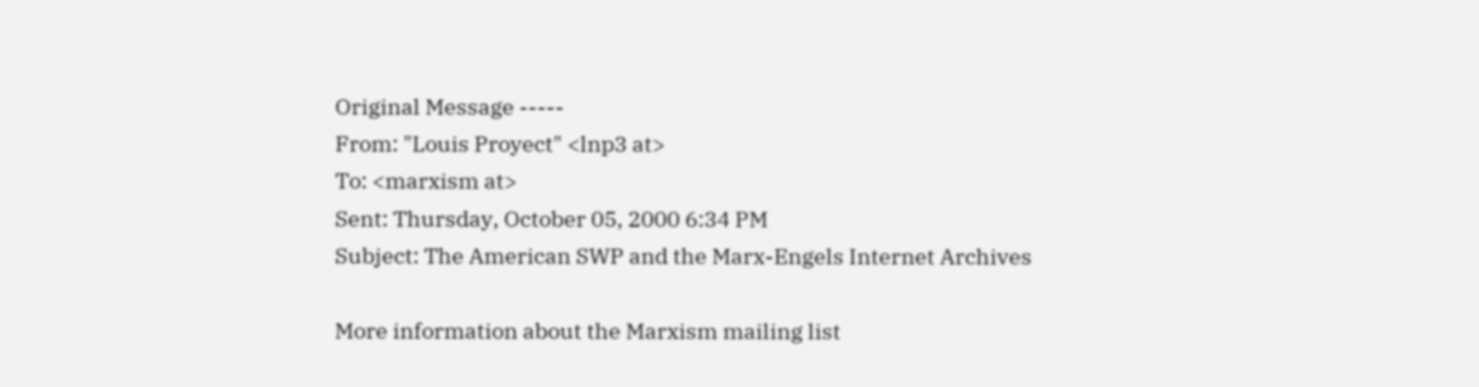Original Message -----
From: "Louis Proyect" <lnp3 at>
To: <marxism at>
Sent: Thursday, October 05, 2000 6:34 PM
Subject: The American SWP and the Marx-Engels Internet Archives

More information about the Marxism mailing list